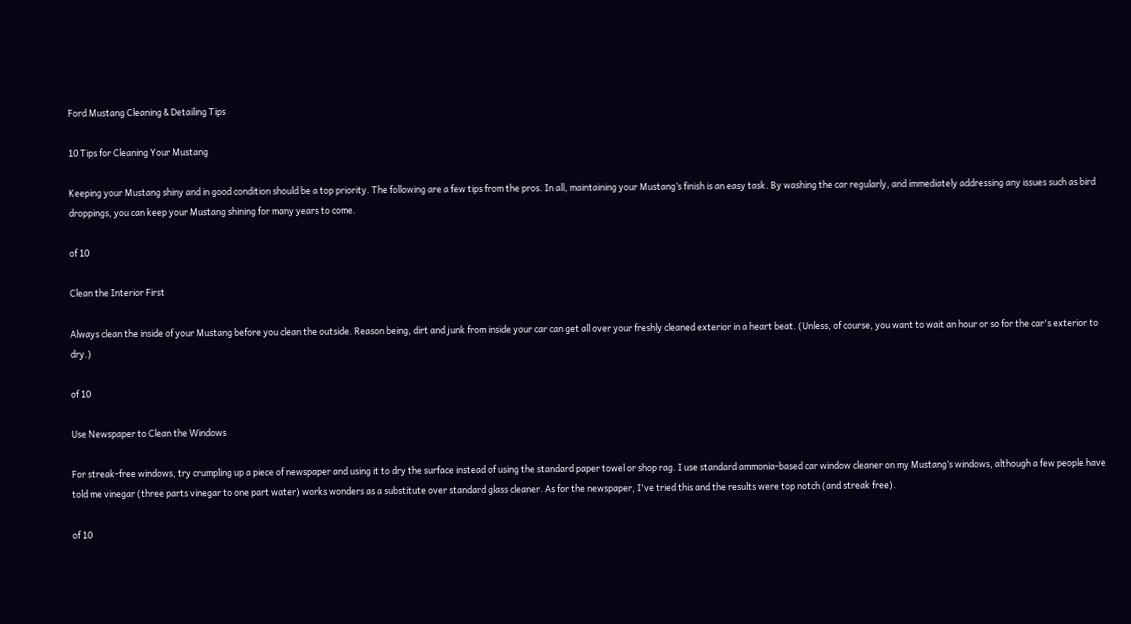Ford Mustang Cleaning & Detailing Tips

10 Tips for Cleaning Your Mustang

Keeping your Mustang shiny and in good condition should be a top priority. The following are a few tips from the pros. In all, maintaining your Mustang’s finish is an easy task. By washing the car regularly, and immediately addressing any issues such as bird droppings, you can keep your Mustang shining for many years to come.

of 10

Clean the Interior First

Always clean the inside of your Mustang before you clean the outside. Reason being, dirt and junk from inside your car can get all over your freshly cleaned exterior in a heart beat. (Unless, of course, you want to wait an hour or so for the car's exterior to dry.)

of 10

Use Newspaper to Clean the Windows

For streak-free windows, try crumpling up a piece of newspaper and using it to dry the surface instead of using the standard paper towel or shop rag. I use standard ammonia-based car window cleaner on my Mustang’s windows, although a few people have told me vinegar (three parts vinegar to one part water) works wonders as a substitute over standard glass cleaner. As for the newspaper, I've tried this and the results were top notch (and streak free).

of 10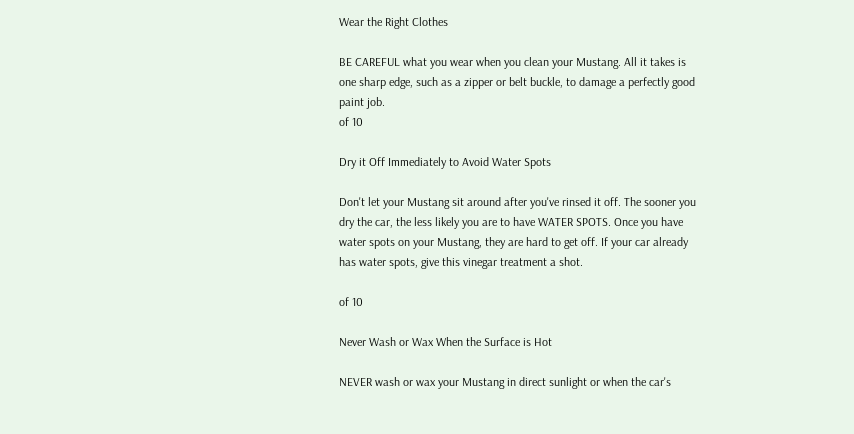Wear the Right Clothes

BE CAREFUL what you wear when you clean your Mustang. All it takes is one sharp edge, such as a zipper or belt buckle, to damage a perfectly good paint job.
of 10

Dry it Off Immediately to Avoid Water Spots

Don't let your Mustang sit around after you've rinsed it off. The sooner you dry the car, the less likely you are to have WATER SPOTS. Once you have water spots on your Mustang, they are hard to get off. If your car already has water spots, give this vinegar treatment a shot.

of 10

Never Wash or Wax When the Surface is Hot

NEVER wash or wax your Mustang in direct sunlight or when the car's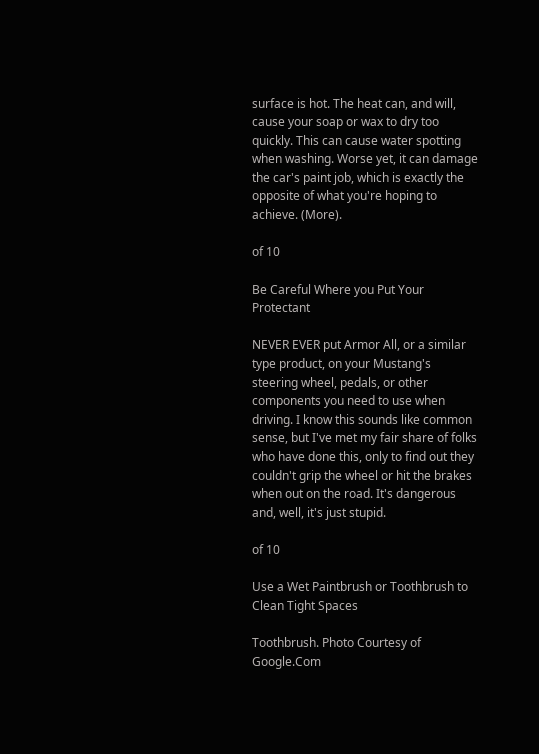surface is hot. The heat can, and will, cause your soap or wax to dry too quickly. This can cause water spotting when washing. Worse yet, it can damage the car's paint job, which is exactly the opposite of what you're hoping to achieve. (More).

of 10

Be Careful Where you Put Your Protectant

NEVER EVER put Armor All, or a similar type product, on your Mustang's steering wheel, pedals, or other components you need to use when driving. I know this sounds like common sense, but I've met my fair share of folks who have done this, only to find out they couldn't grip the wheel or hit the brakes when out on the road. It's dangerous and, well, it's just stupid.

of 10

Use a Wet Paintbrush or Toothbrush to Clean Tight Spaces

Toothbrush. Photo Courtesy of Google.Com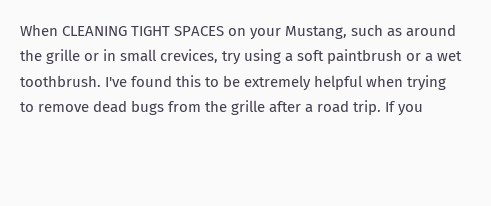When CLEANING TIGHT SPACES on your Mustang, such as around the grille or in small crevices, try using a soft paintbrush or a wet toothbrush. I've found this to be extremely helpful when trying to remove dead bugs from the grille after a road trip. If you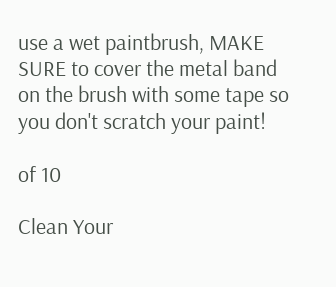use a wet paintbrush, MAKE SURE to cover the metal band on the brush with some tape so you don't scratch your paint!

of 10

Clean Your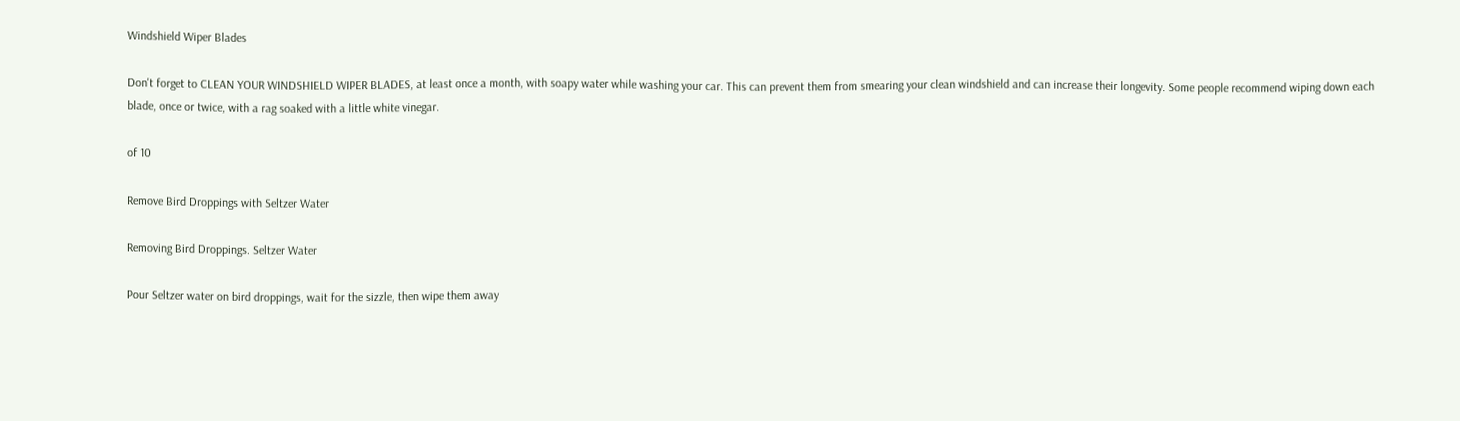Windshield Wiper Blades

Don't forget to CLEAN YOUR WINDSHIELD WIPER BLADES, at least once a month, with soapy water while washing your car. This can prevent them from smearing your clean windshield and can increase their longevity. Some people recommend wiping down each blade, once or twice, with a rag soaked with a little white vinegar.

of 10

Remove Bird Droppings with Seltzer Water

Removing Bird Droppings. Seltzer Water

Pour Seltzer water on bird droppings, wait for the sizzle, then wipe them away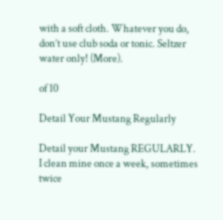with a soft cloth. Whatever you do, don’t use club soda or tonic. Seltzer water only! (More).

of 10

Detail Your Mustang Regularly

Detail your Mustang REGULARLY. I clean mine once a week, sometimes twice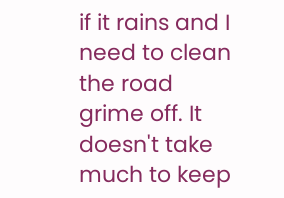if it rains and I need to clean the road grime off. It doesn't take much to keep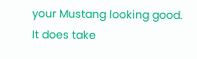your Mustang looking good. It does take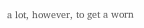a lot, however, to get a worn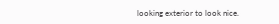looking exterior to look nice.